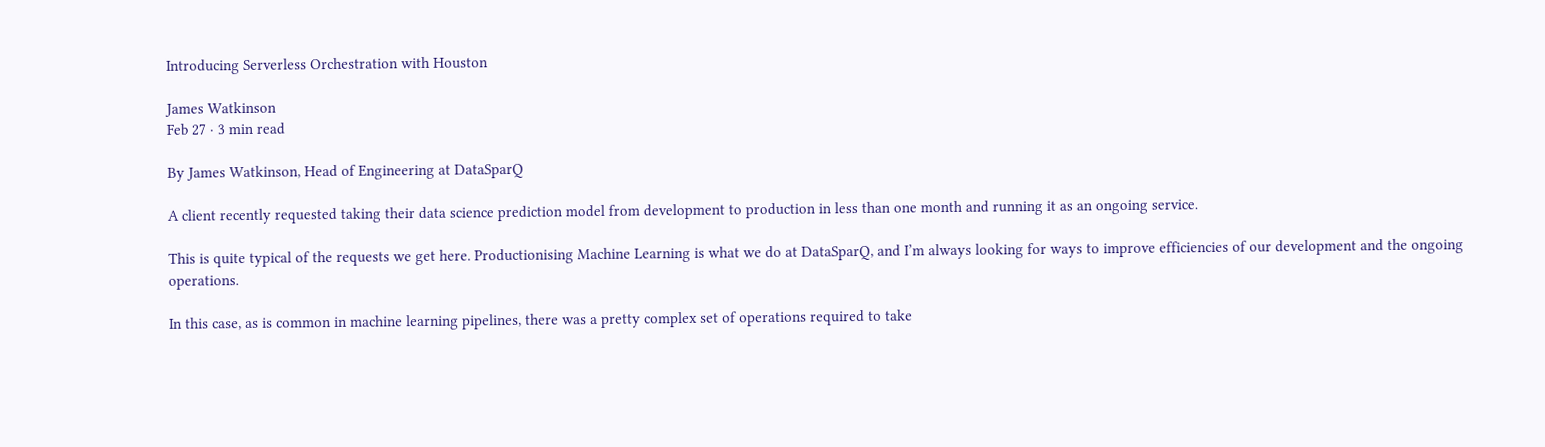Introducing Serverless Orchestration with Houston

James Watkinson
Feb 27 · 3 min read

By James Watkinson, Head of Engineering at DataSparQ

A client recently requested taking their data science prediction model from development to production in less than one month and running it as an ongoing service.

This is quite typical of the requests we get here. Productionising Machine Learning is what we do at DataSparQ, and I’m always looking for ways to improve efficiencies of our development and the ongoing operations.

In this case, as is common in machine learning pipelines, there was a pretty complex set of operations required to take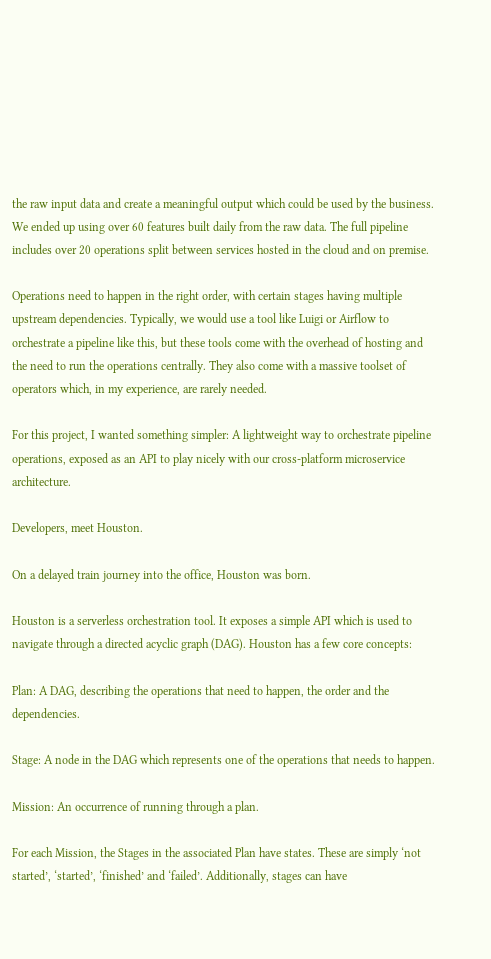the raw input data and create a meaningful output which could be used by the business. We ended up using over 60 features built daily from the raw data. The full pipeline includes over 20 operations split between services hosted in the cloud and on premise.

Operations need to happen in the right order, with certain stages having multiple upstream dependencies. Typically, we would use a tool like Luigi or Airflow to orchestrate a pipeline like this, but these tools come with the overhead of hosting and the need to run the operations centrally. They also come with a massive toolset of operators which, in my experience, are rarely needed.

For this project, I wanted something simpler: A lightweight way to orchestrate pipeline operations, exposed as an API to play nicely with our cross-platform microservice architecture.

Developers, meet Houston.

On a delayed train journey into the office, Houston was born.

Houston is a serverless orchestration tool. It exposes a simple API which is used to navigate through a directed acyclic graph (DAG). Houston has a few core concepts:

Plan: A DAG, describing the operations that need to happen, the order and the dependencies.

Stage: A node in the DAG which represents one of the operations that needs to happen.

Mission: An occurrence of running through a plan.

For each Mission, the Stages in the associated Plan have states. These are simply ‘not started’, ‘started’, ‘finished’ and ‘failed’. Additionally, stages can have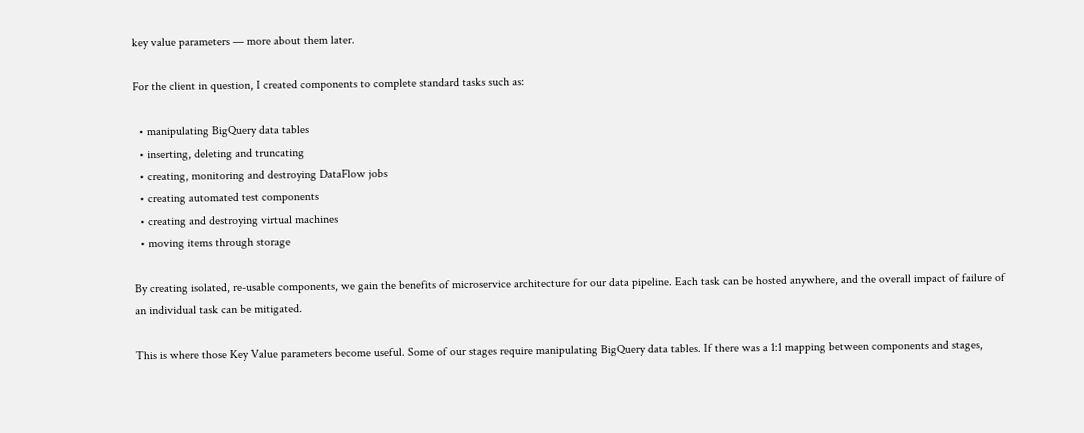key value parameters — more about them later.

For the client in question, I created components to complete standard tasks such as:

  • manipulating BigQuery data tables
  • inserting, deleting and truncating
  • creating, monitoring and destroying DataFlow jobs
  • creating automated test components
  • creating and destroying virtual machines
  • moving items through storage

By creating isolated, re-usable components, we gain the benefits of microservice architecture for our data pipeline. Each task can be hosted anywhere, and the overall impact of failure of an individual task can be mitigated.

This is where those Key Value parameters become useful. Some of our stages require manipulating BigQuery data tables. If there was a 1:1 mapping between components and stages,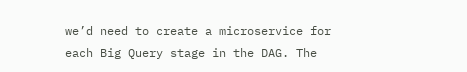we’d need to create a microservice for each Big Query stage in the DAG. The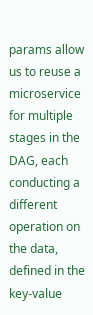params allow us to reuse a microservice for multiple stages in the DAG, each conducting a different operation on the data, defined in the key-value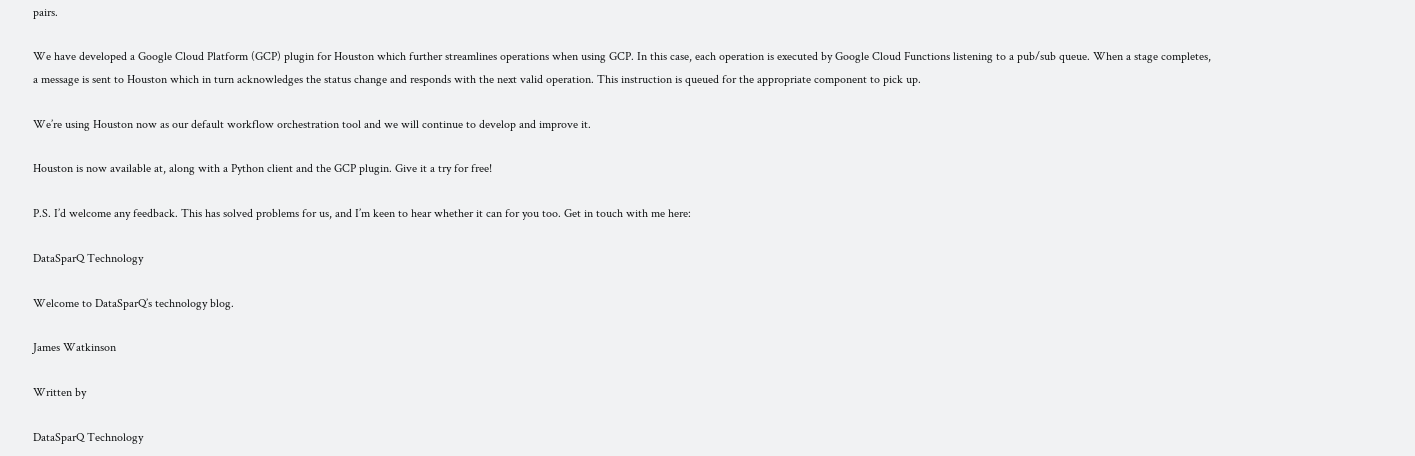pairs.

We have developed a Google Cloud Platform (GCP) plugin for Houston which further streamlines operations when using GCP. In this case, each operation is executed by Google Cloud Functions listening to a pub/sub queue. When a stage completes, a message is sent to Houston which in turn acknowledges the status change and responds with the next valid operation. This instruction is queued for the appropriate component to pick up.

We’re using Houston now as our default workflow orchestration tool and we will continue to develop and improve it.

Houston is now available at, along with a Python client and the GCP plugin. Give it a try for free!

P.S. I’d welcome any feedback. This has solved problems for us, and I’m keen to hear whether it can for you too. Get in touch with me here:

DataSparQ Technology

Welcome to DataSparQ’s technology blog.

James Watkinson

Written by

DataSparQ Technology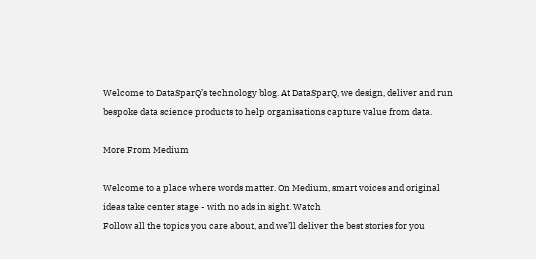Welcome to DataSparQ’s technology blog. At DataSparQ, we design, deliver and run bespoke data science products to help organisations capture value from data.

More From Medium

Welcome to a place where words matter. On Medium, smart voices and original ideas take center stage - with no ads in sight. Watch
Follow all the topics you care about, and we’ll deliver the best stories for you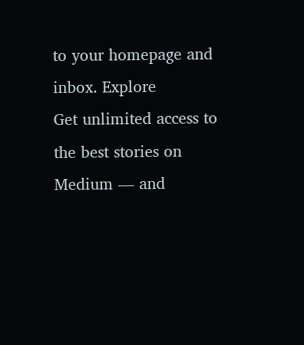to your homepage and inbox. Explore
Get unlimited access to the best stories on Medium — and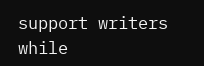support writers while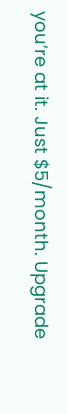you’re at it. Just $5/month. Upgrade